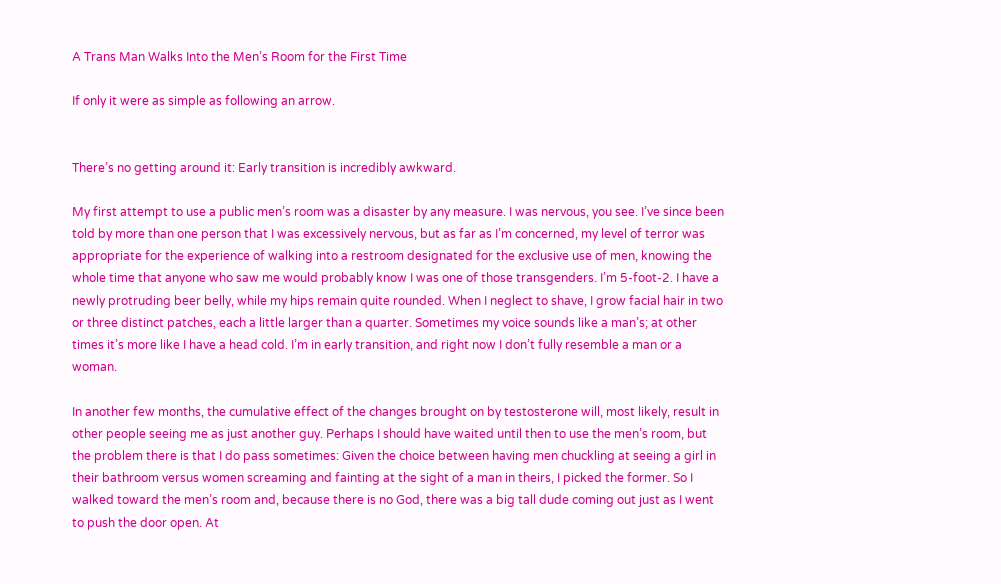A Trans Man Walks Into the Men’s Room for the First Time

If only it were as simple as following an arrow.


There’s no getting around it: Early transition is incredibly awkward.

My first attempt to use a public men’s room was a disaster by any measure. I was nervous, you see. I’ve since been told by more than one person that I was excessively nervous, but as far as I’m concerned, my level of terror was appropriate for the experience of walking into a restroom designated for the exclusive use of men, knowing the whole time that anyone who saw me would probably know I was one of those transgenders. I’m 5-foot-2. I have a newly protruding beer belly, while my hips remain quite rounded. When I neglect to shave, I grow facial hair in two or three distinct patches, each a little larger than a quarter. Sometimes my voice sounds like a man’s; at other times it’s more like I have a head cold. I’m in early transition, and right now I don’t fully resemble a man or a woman.

In another few months, the cumulative effect of the changes brought on by testosterone will, most likely, result in other people seeing me as just another guy. Perhaps I should have waited until then to use the men’s room, but the problem there is that I do pass sometimes: Given the choice between having men chuckling at seeing a girl in their bathroom versus women screaming and fainting at the sight of a man in theirs, I picked the former. So I walked toward the men’s room and, because there is no God, there was a big tall dude coming out just as I went to push the door open. At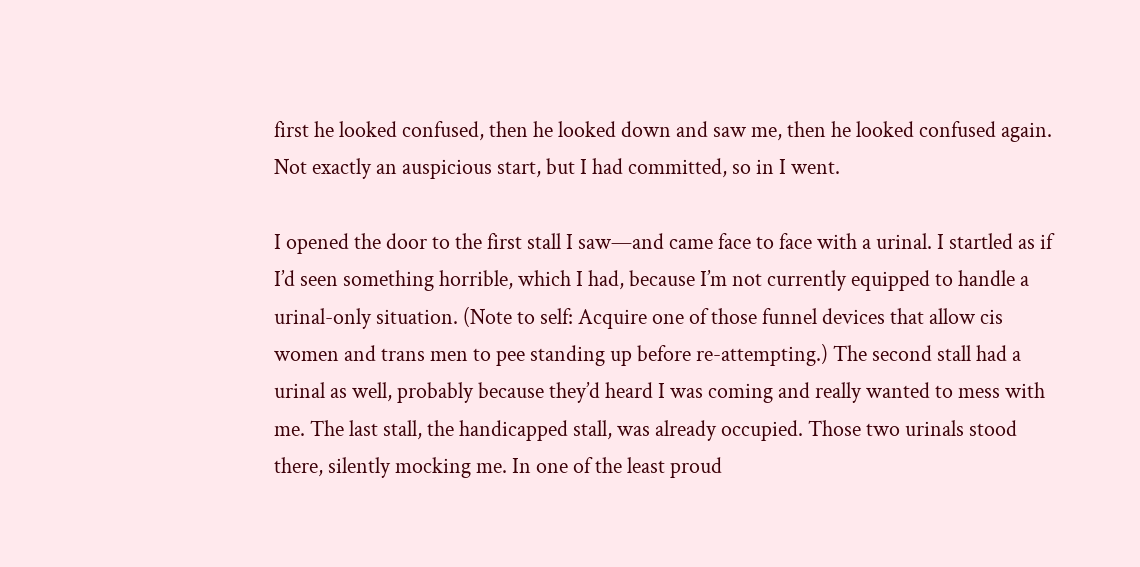first he looked confused, then he looked down and saw me, then he looked confused again. Not exactly an auspicious start, but I had committed, so in I went.

I opened the door to the first stall I saw—and came face to face with a urinal. I startled as if I’d seen something horrible, which I had, because I’m not currently equipped to handle a urinal-only situation. (Note to self: Acquire one of those funnel devices that allow cis women and trans men to pee standing up before re-attempting.) The second stall had a urinal as well, probably because they’d heard I was coming and really wanted to mess with me. The last stall, the handicapped stall, was already occupied. Those two urinals stood there, silently mocking me. In one of the least proud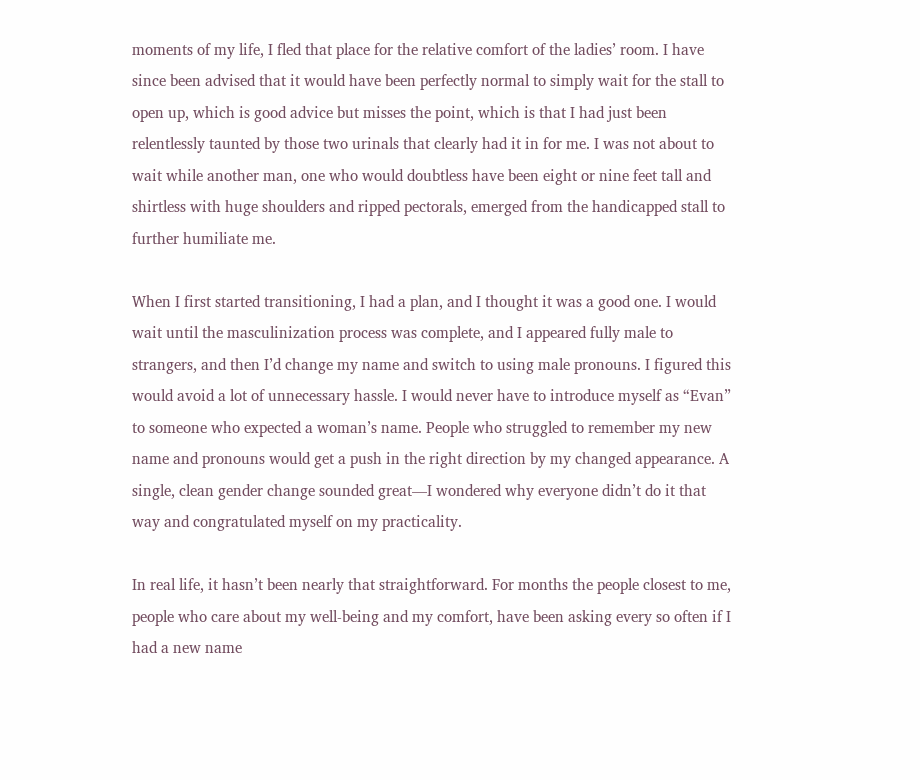moments of my life, I fled that place for the relative comfort of the ladies’ room. I have since been advised that it would have been perfectly normal to simply wait for the stall to open up, which is good advice but misses the point, which is that I had just been relentlessly taunted by those two urinals that clearly had it in for me. I was not about to wait while another man, one who would doubtless have been eight or nine feet tall and shirtless with huge shoulders and ripped pectorals, emerged from the handicapped stall to further humiliate me.

When I first started transitioning, I had a plan, and I thought it was a good one. I would wait until the masculinization process was complete, and I appeared fully male to strangers, and then I’d change my name and switch to using male pronouns. I figured this would avoid a lot of unnecessary hassle. I would never have to introduce myself as “Evan” to someone who expected a woman’s name. People who struggled to remember my new name and pronouns would get a push in the right direction by my changed appearance. A single, clean gender change sounded great—I wondered why everyone didn’t do it that way and congratulated myself on my practicality.

In real life, it hasn’t been nearly that straightforward. For months the people closest to me, people who care about my well-being and my comfort, have been asking every so often if I had a new name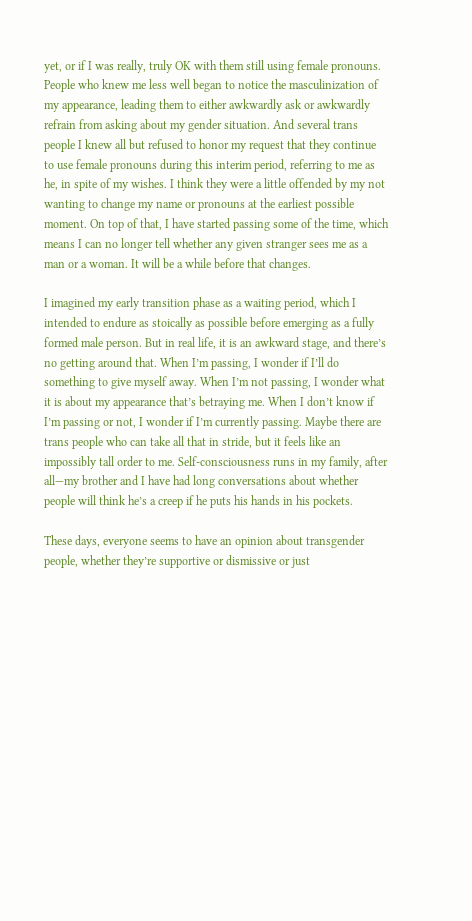yet, or if I was really, truly OK with them still using female pronouns. People who knew me less well began to notice the masculinization of my appearance, leading them to either awkwardly ask or awkwardly refrain from asking about my gender situation. And several trans people I knew all but refused to honor my request that they continue to use female pronouns during this interim period, referring to me as he, in spite of my wishes. I think they were a little offended by my not wanting to change my name or pronouns at the earliest possible moment. On top of that, I have started passing some of the time, which means I can no longer tell whether any given stranger sees me as a man or a woman. It will be a while before that changes.

I imagined my early transition phase as a waiting period, which I intended to endure as stoically as possible before emerging as a fully formed male person. But in real life, it is an awkward stage, and there’s no getting around that. When I’m passing, I wonder if I’ll do something to give myself away. When I’m not passing, I wonder what it is about my appearance that’s betraying me. When I don’t know if I’m passing or not, I wonder if I’m currently passing. Maybe there are trans people who can take all that in stride, but it feels like an impossibly tall order to me. Self-consciousness runs in my family, after all—my brother and I have had long conversations about whether people will think he’s a creep if he puts his hands in his pockets.

These days, everyone seems to have an opinion about transgender people, whether they’re supportive or dismissive or just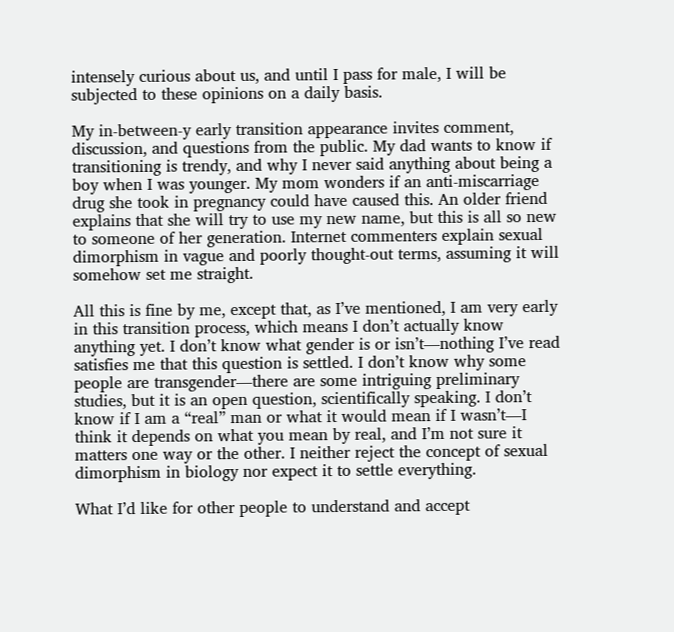intensely curious about us, and until I pass for male, I will be subjected to these opinions on a daily basis.

My in-between-y early transition appearance invites comment, discussion, and questions from the public. My dad wants to know if transitioning is trendy, and why I never said anything about being a boy when I was younger. My mom wonders if an anti-miscarriage drug she took in pregnancy could have caused this. An older friend explains that she will try to use my new name, but this is all so new to someone of her generation. Internet commenters explain sexual dimorphism in vague and poorly thought-out terms, assuming it will somehow set me straight.

All this is fine by me, except that, as I’ve mentioned, I am very early in this transition process, which means I don’t actually know anything yet. I don’t know what gender is or isn’t—nothing I’ve read satisfies me that this question is settled. I don’t know why some people are transgender—there are some intriguing preliminary studies, but it is an open question, scientifically speaking. I don’t know if I am a “real” man or what it would mean if I wasn’t—I think it depends on what you mean by real, and I’m not sure it matters one way or the other. I neither reject the concept of sexual dimorphism in biology nor expect it to settle everything.

What I’d like for other people to understand and accept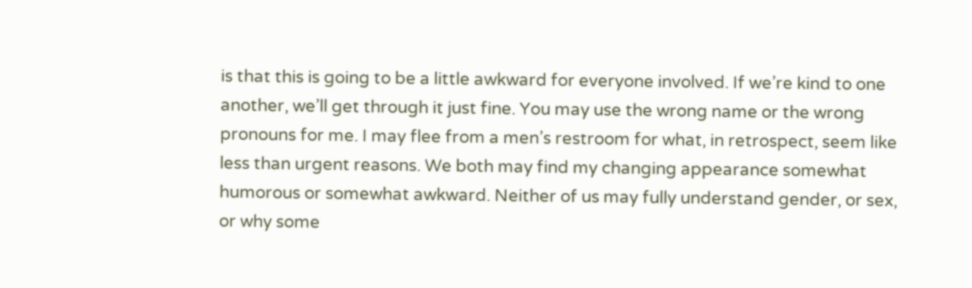is that this is going to be a little awkward for everyone involved. If we’re kind to one another, we’ll get through it just fine. You may use the wrong name or the wrong pronouns for me. I may flee from a men’s restroom for what, in retrospect, seem like less than urgent reasons. We both may find my changing appearance somewhat humorous or somewhat awkward. Neither of us may fully understand gender, or sex, or why some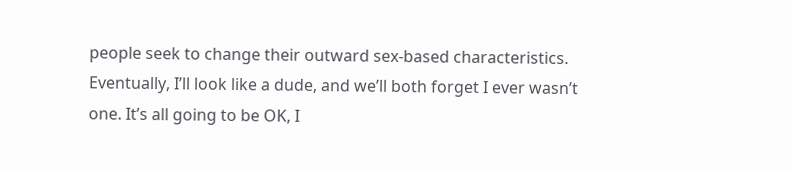people seek to change their outward sex-based characteristics. Eventually, I’ll look like a dude, and we’ll both forget I ever wasn’t one. It’s all going to be OK, I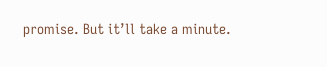promise. But it’ll take a minute.